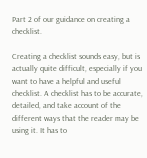Part 2 of our guidance on creating a checklist.

Creating a checklist sounds easy, but is actually quite difficult, especially if you want to have a helpful and useful checklist. A checklist has to be accurate, detailed, and take account of the different ways that the reader may be using it. It has to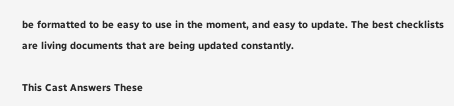be formatted to be easy to use in the moment, and easy to update. The best checklists are living documents that are being updated constantly.

This Cast Answers These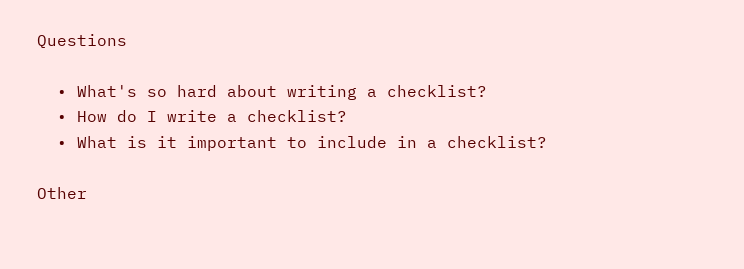Questions

  • What's so hard about writing a checklist?
  • How do I write a checklist?
  • What is it important to include in a checklist?

Other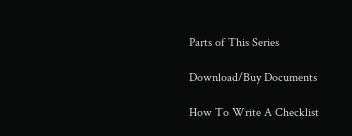Parts of This Series

Download/Buy Documents

How To Write A Checklist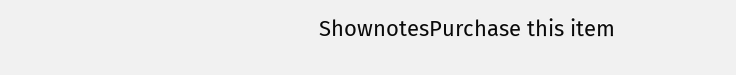ShownotesPurchase this item